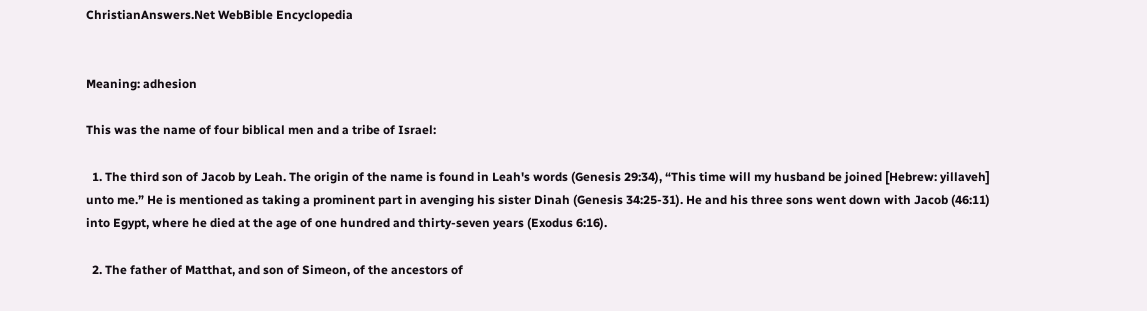ChristianAnswers.Net WebBible Encyclopedia


Meaning: adhesion

This was the name of four biblical men and a tribe of Israel:

  1. The third son of Jacob by Leah. The origin of the name is found in Leah's words (Genesis 29:34), “This time will my husband be joined [Hebrew: yillaveh] unto me.” He is mentioned as taking a prominent part in avenging his sister Dinah (Genesis 34:25-31). He and his three sons went down with Jacob (46:11) into Egypt, where he died at the age of one hundred and thirty-seven years (Exodus 6:16).

  2. The father of Matthat, and son of Simeon, of the ancestors of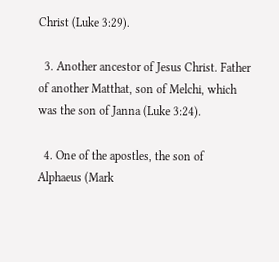Christ (Luke 3:29).

  3. Another ancestor of Jesus Christ. Father of another Matthat, son of Melchi, which was the son of Janna (Luke 3:24).

  4. One of the apostles, the son of Alphaeus (Mark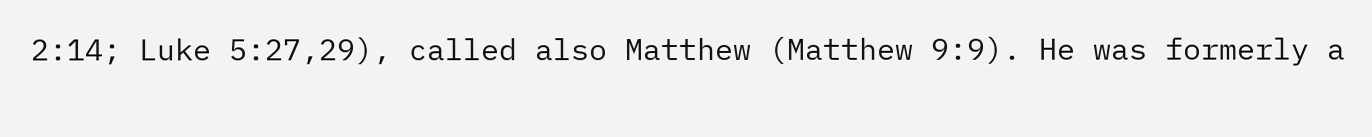2:14; Luke 5:27,29), called also Matthew (Matthew 9:9). He was formerly a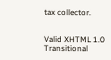tax collector.


Valid XHTML 1.0 Transitional